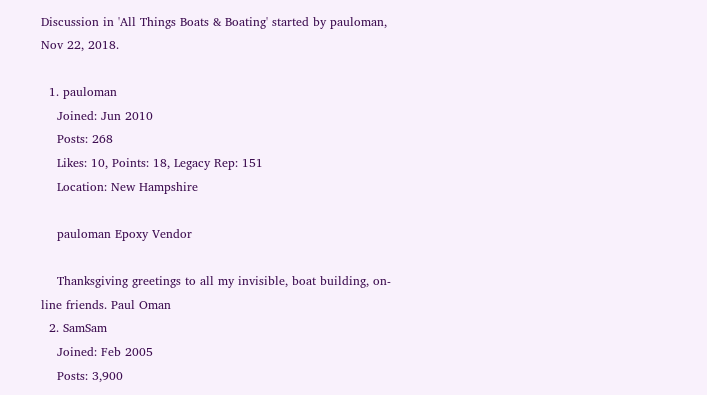Discussion in 'All Things Boats & Boating' started by pauloman, Nov 22, 2018.

  1. pauloman
    Joined: Jun 2010
    Posts: 268
    Likes: 10, Points: 18, Legacy Rep: 151
    Location: New Hampshire

    pauloman Epoxy Vendor

    Thanksgiving greetings to all my invisible, boat building, on-line friends. Paul Oman
  2. SamSam
    Joined: Feb 2005
    Posts: 3,900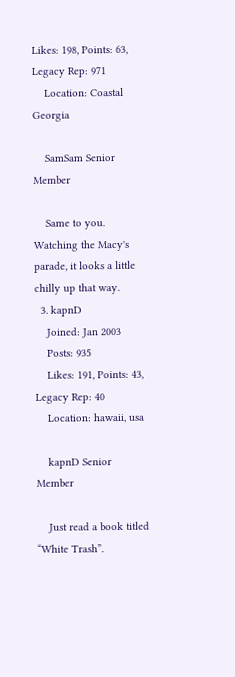Likes: 198, Points: 63, Legacy Rep: 971
    Location: Coastal Georgia

    SamSam Senior Member

    Same to you. Watching the Macy's parade, it looks a little chilly up that way.
  3. kapnD
    Joined: Jan 2003
    Posts: 935
    Likes: 191, Points: 43, Legacy Rep: 40
    Location: hawaii, usa

    kapnD Senior Member

    Just read a book titled “White Trash”.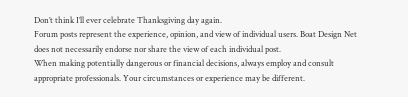Don’t think I’ll ever celebrate Thanksgiving day again.
Forum posts represent the experience, opinion, and view of individual users. Boat Design Net does not necessarily endorse nor share the view of each individual post.
When making potentially dangerous or financial decisions, always employ and consult appropriate professionals. Your circumstances or experience may be different.